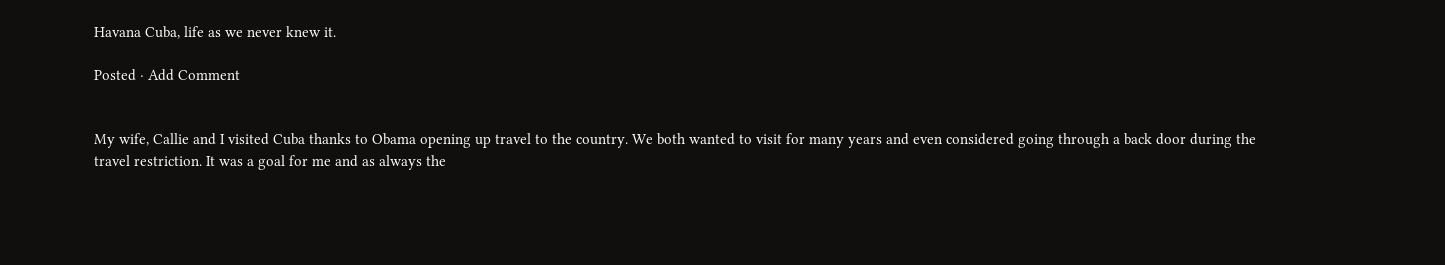Havana Cuba, life as we never knew it.

Posted · Add Comment


My wife, Callie and I visited Cuba thanks to Obama opening up travel to the country. We both wanted to visit for many years and even considered going through a back door during the travel restriction. It was a goal for me and as always the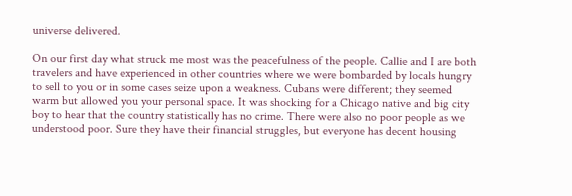universe delivered.

On our first day what struck me most was the peacefulness of the people. Callie and I are both travelers and have experienced in other countries where we were bombarded by locals hungry to sell to you or in some cases seize upon a weakness. Cubans were different; they seemed warm but allowed you your personal space. It was shocking for a Chicago native and big city boy to hear that the country statistically has no crime. There were also no poor people as we understood poor. Sure they have their financial struggles, but everyone has decent housing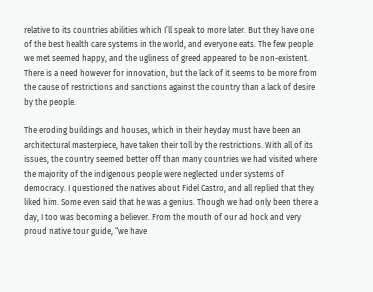relative to its countries abilities which I’ll speak to more later. But they have one of the best health care systems in the world, and everyone eats. The few people we met seemed happy, and the ugliness of greed appeared to be non-existent. There is a need however for innovation, but the lack of it seems to be more from the cause of restrictions and sanctions against the country than a lack of desire by the people.

The eroding buildings and houses, which in their heyday must have been an architectural masterpiece, have taken their toll by the restrictions. With all of its issues, the country seemed better off than many countries we had visited where the majority of the indigenous people were neglected under systems of democracy. I questioned the natives about Fidel Castro, and all replied that they liked him. Some even said that he was a genius. Though we had only been there a day, I too was becoming a believer. From the mouth of our ad hock and very proud native tour guide, “we have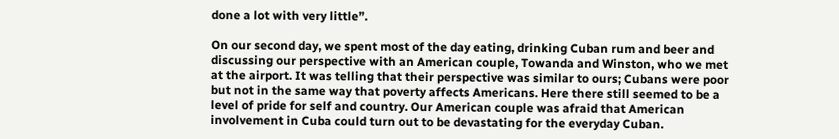done a lot with very little”.

On our second day, we spent most of the day eating, drinking Cuban rum and beer and discussing our perspective with an American couple, Towanda and Winston, who we met at the airport. It was telling that their perspective was similar to ours; Cubans were poor but not in the same way that poverty affects Americans. Here there still seemed to be a level of pride for self and country. Our American couple was afraid that American involvement in Cuba could turn out to be devastating for the everyday Cuban.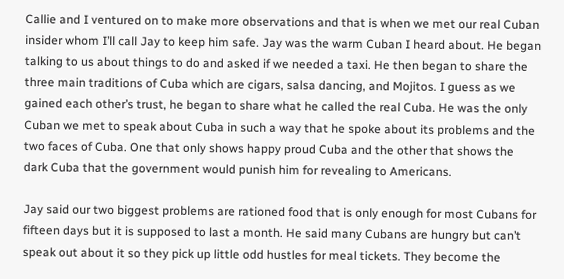Callie and I ventured on to make more observations and that is when we met our real Cuban insider whom I’ll call Jay to keep him safe. Jay was the warm Cuban I heard about. He began talking to us about things to do and asked if we needed a taxi. He then began to share the three main traditions of Cuba which are cigars, salsa dancing, and Mojitos. I guess as we gained each other’s trust, he began to share what he called the real Cuba. He was the only Cuban we met to speak about Cuba in such a way that he spoke about its problems and the two faces of Cuba. One that only shows happy proud Cuba and the other that shows the dark Cuba that the government would punish him for revealing to Americans.

Jay said our two biggest problems are rationed food that is only enough for most Cubans for fifteen days but it is supposed to last a month. He said many Cubans are hungry but can’t speak out about it so they pick up little odd hustles for meal tickets. They become the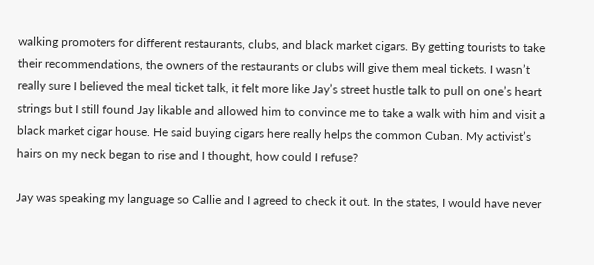walking promoters for different restaurants, clubs, and black market cigars. By getting tourists to take their recommendations, the owners of the restaurants or clubs will give them meal tickets. I wasn’t really sure I believed the meal ticket talk, it felt more like Jay’s street hustle talk to pull on one’s heart strings but I still found Jay likable and allowed him to convince me to take a walk with him and visit a black market cigar house. He said buying cigars here really helps the common Cuban. My activist’s hairs on my neck began to rise and I thought, how could I refuse?

Jay was speaking my language so Callie and I agreed to check it out. In the states, I would have never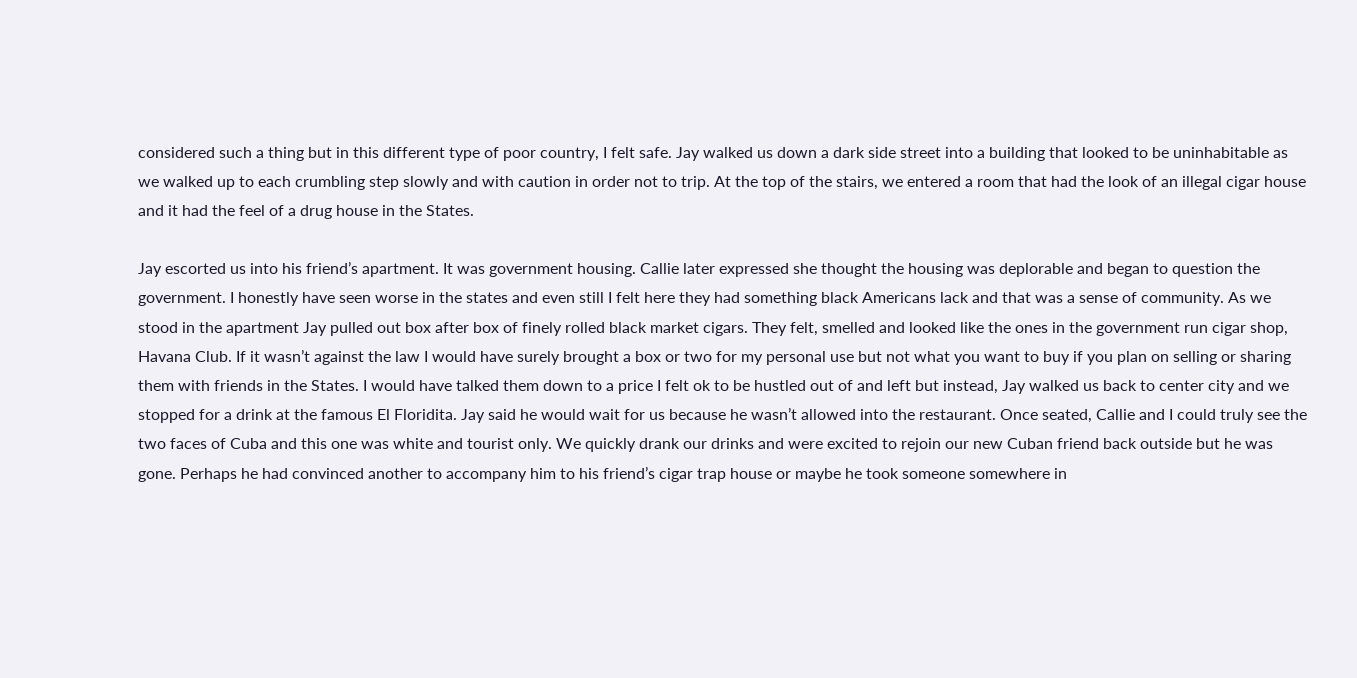considered such a thing but in this different type of poor country, I felt safe. Jay walked us down a dark side street into a building that looked to be uninhabitable as we walked up to each crumbling step slowly and with caution in order not to trip. At the top of the stairs, we entered a room that had the look of an illegal cigar house and it had the feel of a drug house in the States.

Jay escorted us into his friend’s apartment. It was government housing. Callie later expressed she thought the housing was deplorable and began to question the government. I honestly have seen worse in the states and even still I felt here they had something black Americans lack and that was a sense of community. As we stood in the apartment Jay pulled out box after box of finely rolled black market cigars. They felt, smelled and looked like the ones in the government run cigar shop, Havana Club. If it wasn’t against the law I would have surely brought a box or two for my personal use but not what you want to buy if you plan on selling or sharing them with friends in the States. I would have talked them down to a price I felt ok to be hustled out of and left but instead, Jay walked us back to center city and we stopped for a drink at the famous El Floridita. Jay said he would wait for us because he wasn’t allowed into the restaurant. Once seated, Callie and I could truly see the two faces of Cuba and this one was white and tourist only. We quickly drank our drinks and were excited to rejoin our new Cuban friend back outside but he was gone. Perhaps he had convinced another to accompany him to his friend’s cigar trap house or maybe he took someone somewhere in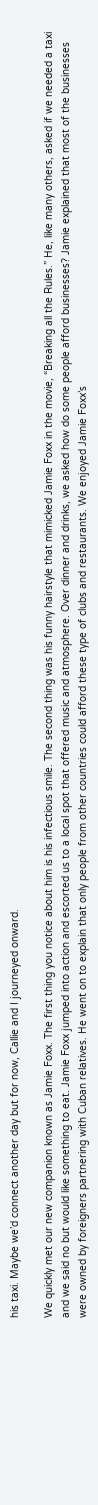his taxi. Maybe we’d connect another day but for now, Callie and I journeyed onward.

We quickly met our new companion known as Jamie Foxx. The first thing you notice about him is his infectious smile. The second thing was his funny hairstyle that mimicked Jamie Foxx in the movie, “Breaking all the Rules.” He, like many others, asked if we needed a taxi and we said no but would like something to eat. Jamie Foxx jumped into action and escorted us to a local spot that offered music and atmosphere. Over dinner and drinks, we asked how do some people afford businesses? Jamie explained that most of the businesses were owned by foreigners partnering with Cuban relatives. He went on to explain that only people from other countries could afford these type of clubs and restaurants. We enjoyed Jamie Foxx’s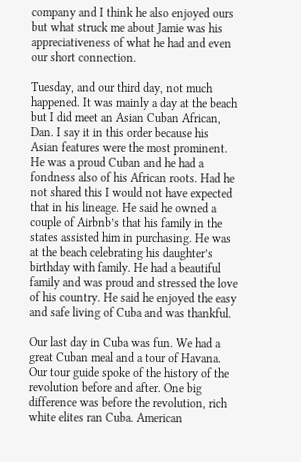company and I think he also enjoyed ours but what struck me about Jamie was his appreciativeness of what he had and even our short connection.

Tuesday, and our third day, not much happened. It was mainly a day at the beach but I did meet an Asian Cuban African, Dan. I say it in this order because his Asian features were the most prominent. He was a proud Cuban and he had a fondness also of his African roots. Had he not shared this I would not have expected that in his lineage. He said he owned a couple of Airbnb’s that his family in the states assisted him in purchasing. He was at the beach celebrating his daughter’s birthday with family. He had a beautiful family and was proud and stressed the love of his country. He said he enjoyed the easy and safe living of Cuba and was thankful.

Our last day in Cuba was fun. We had a great Cuban meal and a tour of Havana. Our tour guide spoke of the history of the revolution before and after. One big difference was before the revolution, rich white elites ran Cuba. American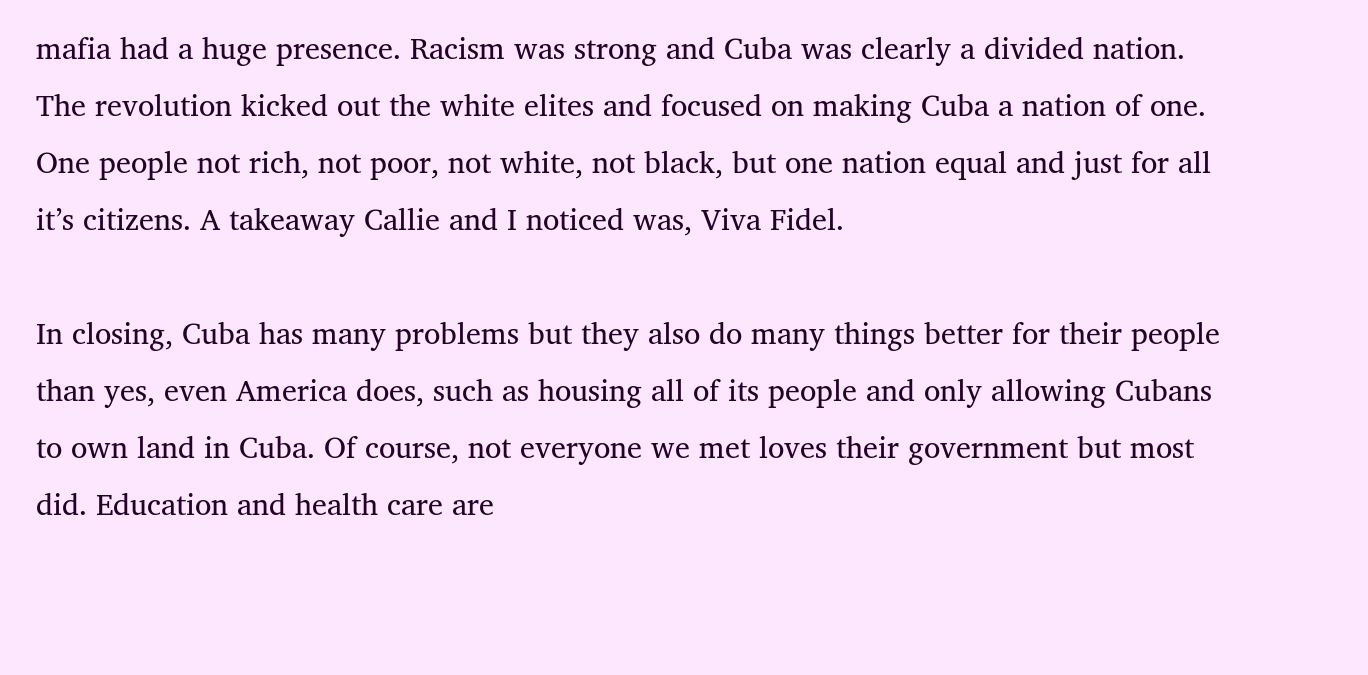mafia had a huge presence. Racism was strong and Cuba was clearly a divided nation. The revolution kicked out the white elites and focused on making Cuba a nation of one. One people not rich, not poor, not white, not black, but one nation equal and just for all it’s citizens. A takeaway Callie and I noticed was, Viva Fidel.

In closing, Cuba has many problems but they also do many things better for their people than yes, even America does, such as housing all of its people and only allowing Cubans to own land in Cuba. Of course, not everyone we met loves their government but most did. Education and health care are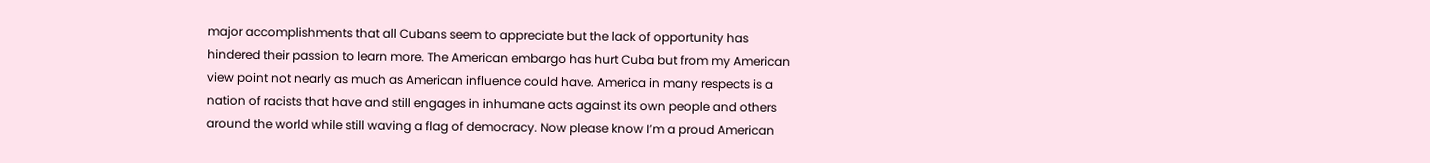major accomplishments that all Cubans seem to appreciate but the lack of opportunity has hindered their passion to learn more. The American embargo has hurt Cuba but from my American view point not nearly as much as American influence could have. America in many respects is a nation of racists that have and still engages in inhumane acts against its own people and others around the world while still waving a flag of democracy. Now please know I’m a proud American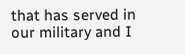that has served in our military and I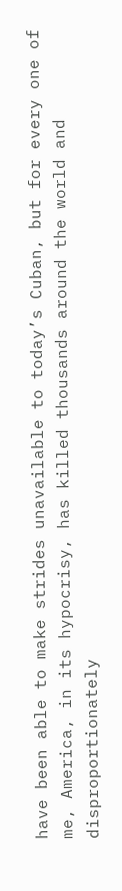have been able to make strides unavailable to today’s Cuban, but for every one of me, America, in its hypocrisy, has killed thousands around the world and disproportionately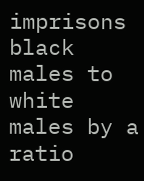imprisons black males to white males by a ratio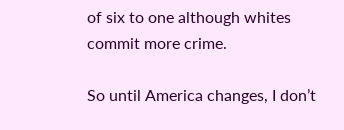of six to one although whites commit more crime.

So until America changes, I don’t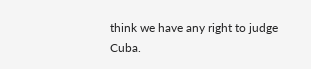think we have any right to judge Cuba.